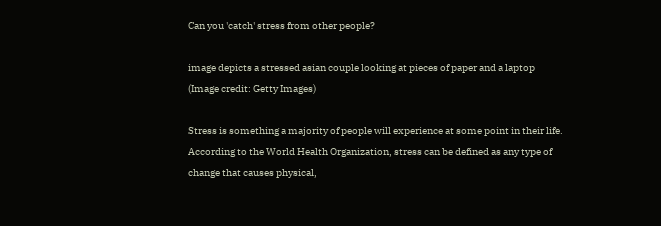Can you 'catch' stress from other people?

image depicts a stressed asian couple looking at pieces of paper and a laptop
(Image credit: Getty Images)

Stress is something a majority of people will experience at some point in their life. According to the World Health Organization, stress can be defined as any type of change that causes physical,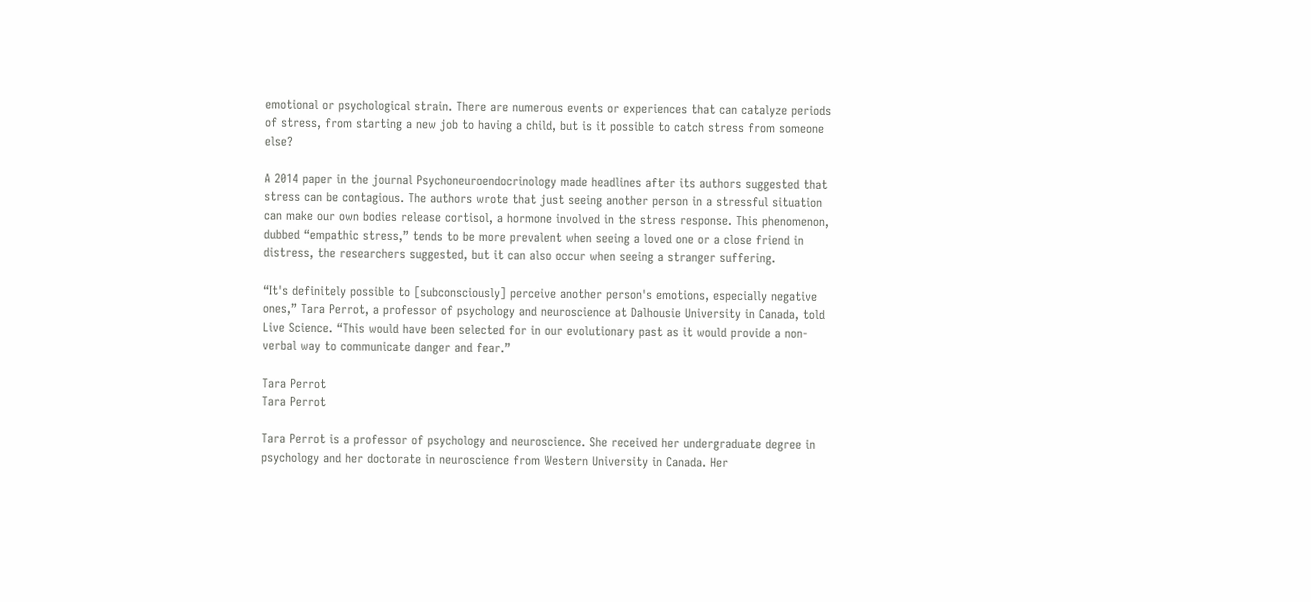emotional or psychological strain. There are numerous events or experiences that can catalyze periods of stress, from starting a new job to having a child, but is it possible to catch stress from someone else?

A 2014 paper in the journal Psychoneuroendocrinology made headlines after its authors suggested that stress can be contagious. The authors wrote that just seeing another person in a stressful situation can make our own bodies release cortisol, a hormone involved in the stress response. This phenomenon, dubbed “empathic stress,” tends to be more prevalent when seeing a loved one or a close friend in distress, the researchers suggested, but it can also occur when seeing a stranger suffering.

“It's definitely possible to [subconsciously] perceive another person's emotions, especially negative ones,” Tara Perrot, a professor of psychology and neuroscience at Dalhousie University in Canada, told Live Science. “This would have been selected for in our evolutionary past as it would provide a non-verbal way to communicate danger and fear.”

Tara Perrot
Tara Perrot

Tara Perrot is a professor of psychology and neuroscience. She received her undergraduate degree in psychology and her doctorate in neuroscience from Western University in Canada. Her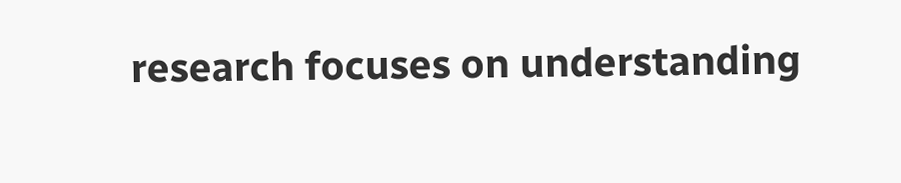research focuses on understanding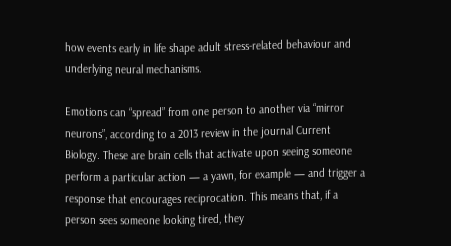how events early in life shape adult stress-related behaviour and underlying neural mechanisms.

Emotions can “spread” from one person to another via “mirror neurons”, according to a 2013 review in the journal Current Biology. These are brain cells that activate upon seeing someone perform a particular action — a yawn, for example — and trigger a response that encourages reciprocation. This means that, if a person sees someone looking tired, they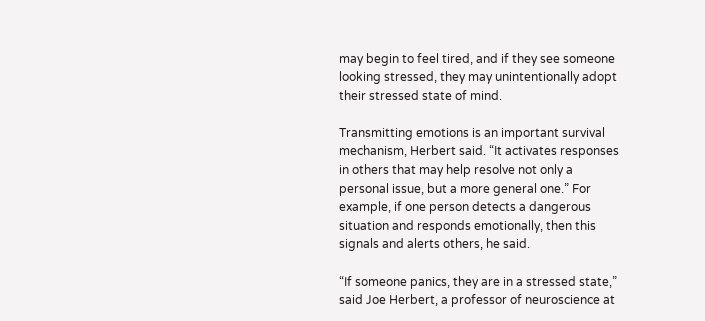may begin to feel tired, and if they see someone looking stressed, they may unintentionally adopt their stressed state of mind.

Transmitting emotions is an important survival mechanism, Herbert said. “It activates responses in others that may help resolve not only a personal issue, but a more general one.” For example, if one person detects a dangerous situation and responds emotionally, then this signals and alerts others, he said.

“If someone panics, they are in a stressed state,” said Joe Herbert, a professor of neuroscience at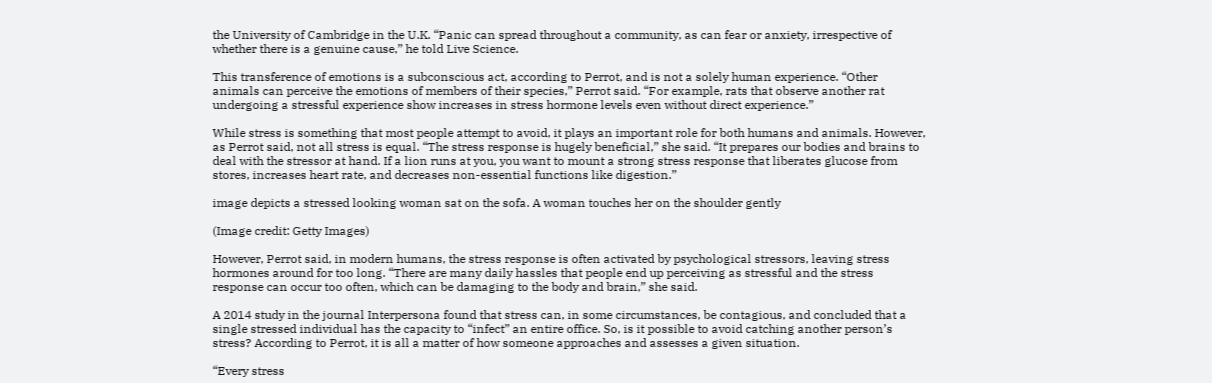the University of Cambridge in the U.K. “Panic can spread throughout a community, as can fear or anxiety, irrespective of whether there is a genuine cause,” he told Live Science.

This transference of emotions is a subconscious act, according to Perrot, and is not a solely human experience. “Other animals can perceive the emotions of members of their species,” Perrot said. “For example, rats that observe another rat undergoing a stressful experience show increases in stress hormone levels even without direct experience.”

While stress is something that most people attempt to avoid, it plays an important role for both humans and animals. However, as Perrot said, not all stress is equal. “The stress response is hugely beneficial,” she said. “It prepares our bodies and brains to deal with the stressor at hand. If a lion runs at you, you want to mount a strong stress response that liberates glucose from stores, increases heart rate, and decreases non-essential functions like digestion.”

image depicts a stressed looking woman sat on the sofa. A woman touches her on the shoulder gently

(Image credit: Getty Images)

However, Perrot said, in modern humans, the stress response is often activated by psychological stressors, leaving stress hormones around for too long. “There are many daily hassles that people end up perceiving as stressful and the stress response can occur too often, which can be damaging to the body and brain,” she said.

A 2014 study in the journal Interpersona found that stress can, in some circumstances, be contagious, and concluded that a single stressed individual has the capacity to “infect” an entire office. So, is it possible to avoid catching another person’s stress? According to Perrot, it is all a matter of how someone approaches and assesses a given situation.

“Every stress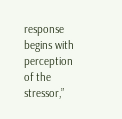response begins with perception of the stressor,”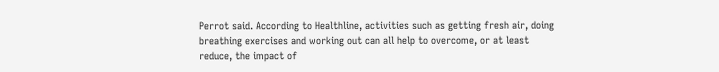Perrot said. According to Healthline, activities such as getting fresh air, doing breathing exercises and working out can all help to overcome, or at least reduce, the impact of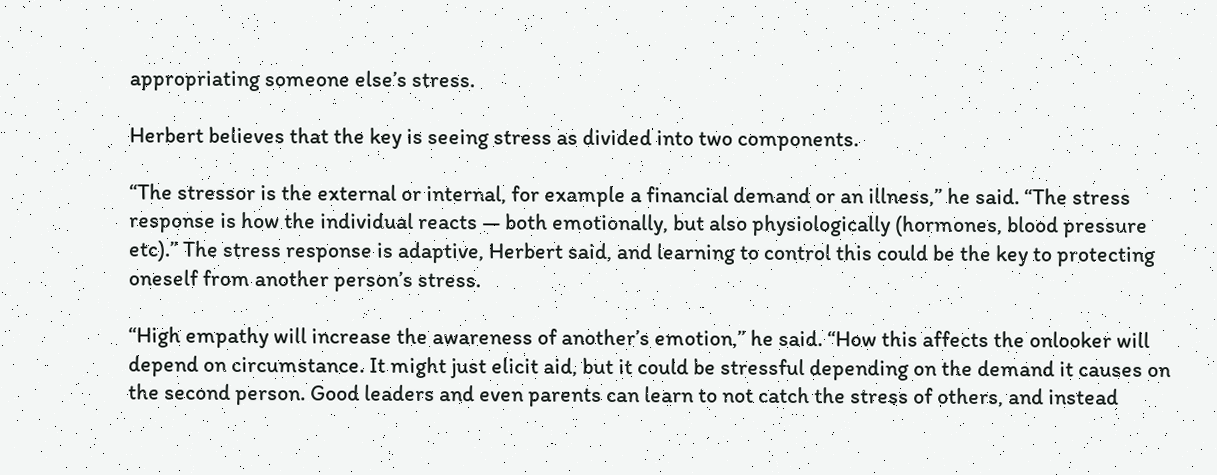appropriating someone else’s stress.

Herbert believes that the key is seeing stress as divided into two components.

“The stressor is the external or internal, for example a financial demand or an illness,” he said. “The stress response is how the individual reacts — both emotionally, but also physiologically (hormones, blood pressure etc).” The stress response is adaptive, Herbert said, and learning to control this could be the key to protecting oneself from another person’s stress.

“High empathy will increase the awareness of another’s emotion,” he said. “How this affects the onlooker will depend on circumstance. It might just elicit aid, but it could be stressful depending on the demand it causes on the second person. Good leaders and even parents can learn to not catch the stress of others, and instead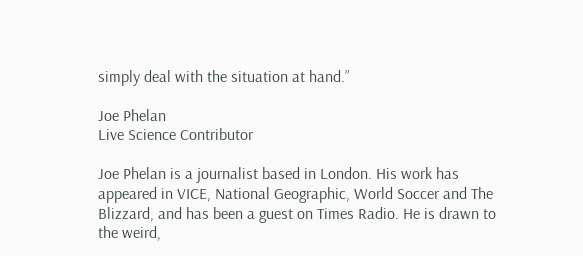simply deal with the situation at hand.”

Joe Phelan
Live Science Contributor

Joe Phelan is a journalist based in London. His work has appeared in VICE, National Geographic, World Soccer and The Blizzard, and has been a guest on Times Radio. He is drawn to the weird,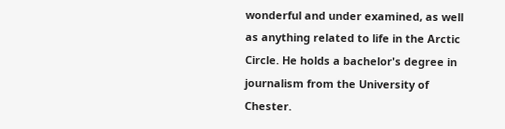wonderful and under examined, as well as anything related to life in the Arctic Circle. He holds a bachelor's degree in journalism from the University of Chester.